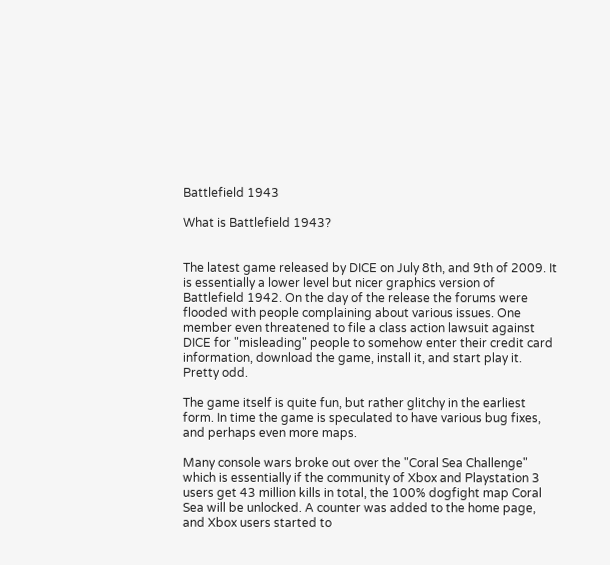Battlefield 1943

What is Battlefield 1943?


The latest game released by DICE on July 8th, and 9th of 2009. It is essentially a lower level but nicer graphics version of Battlefield 1942. On the day of the release the forums were flooded with people complaining about various issues. One member even threatened to file a class action lawsuit against DICE for "misleading" people to somehow enter their credit card information, download the game, install it, and start play it. Pretty odd.

The game itself is quite fun, but rather glitchy in the earliest form. In time the game is speculated to have various bug fixes, and perhaps even more maps.

Many console wars broke out over the "Coral Sea Challenge" which is essentially if the community of Xbox and Playstation 3 users get 43 million kills in total, the 100% dogfight map Coral Sea will be unlocked. A counter was added to the home page, and Xbox users started to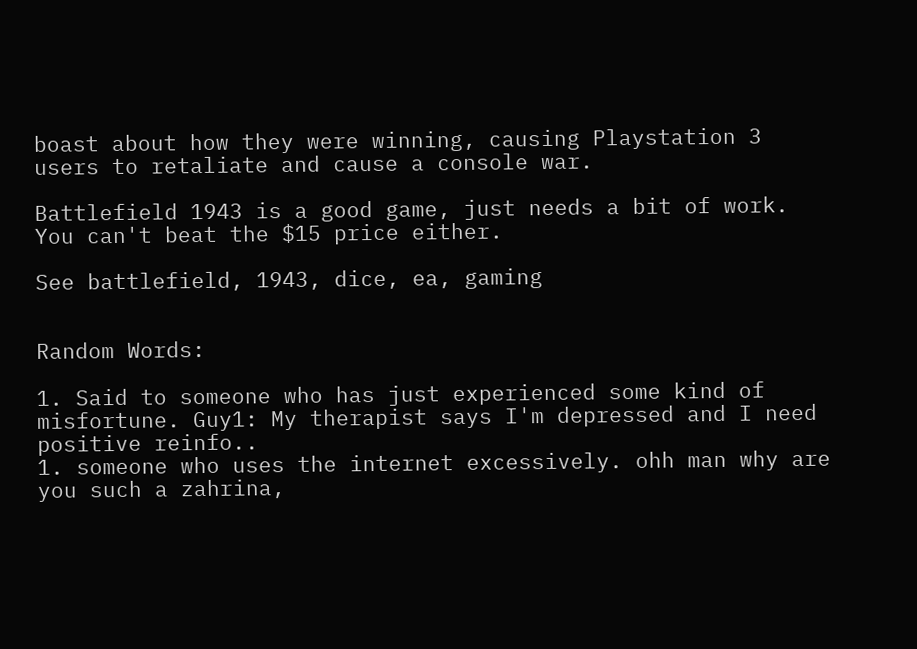boast about how they were winning, causing Playstation 3 users to retaliate and cause a console war.

Battlefield 1943 is a good game, just needs a bit of work. You can't beat the $15 price either.

See battlefield, 1943, dice, ea, gaming


Random Words:

1. Said to someone who has just experienced some kind of misfortune. Guy1: My therapist says I'm depressed and I need positive reinfo..
1. someone who uses the internet excessively. ohh man why are you such a zahrina,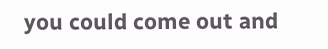you could come out and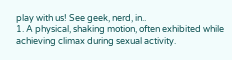play with us! See geek, nerd, in..
1. A physical, shaking motion, often exhibited while achieving climax during sexual activity.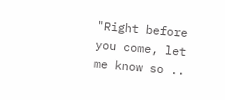"Right before you come, let me know so ..